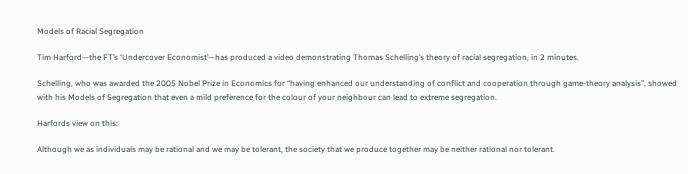Models of Racial Segregation

Tim Harford—the FT’s ‘Undercover Economist’—has produced a video demonstrating Thomas Schelling’s theory of racial segregation, in 2 minutes.

Schelling, who was awarded the 2005 Nobel Prize in Economics for “having enhanced our understanding of conflict and cooperation through game-theory analysis”, showed with his Models of Segregation that even a mild preference for the colour of your neighbour can lead to extreme segregation.

Harfords view on this:

Although we as individuals may be rational and we may be tolerant, the society that we produce together may be neither rational nor tolerant.